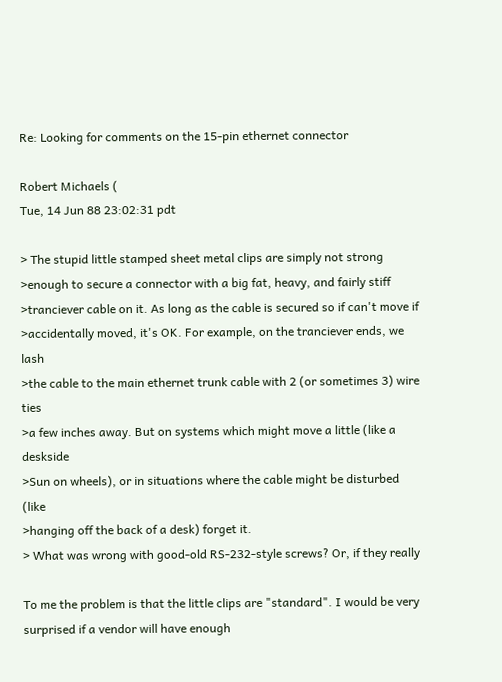Re: Looking for comments on the 15-pin ethernet connector

Robert Michaels (
Tue, 14 Jun 88 23:02:31 pdt

> The stupid little stamped sheet metal clips are simply not strong
>enough to secure a connector with a big fat, heavy, and fairly stiff
>tranciever cable on it. As long as the cable is secured so if can't move if
>accidentally moved, it's OK. For example, on the tranciever ends, we lash
>the cable to the main ethernet trunk cable with 2 (or sometimes 3) wire ties
>a few inches away. But on systems which might move a little (like a deskside
>Sun on wheels), or in situations where the cable might be disturbed (like
>hanging off the back of a desk) forget it.
> What was wrong with good-old RS-232-style screws? Or, if they really

To me the problem is that the little clips are "standard". I would be very
surprised if a vendor will have enough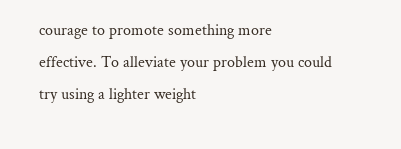courage to promote something more
effective. To alleviate your problem you could try using a lighter weight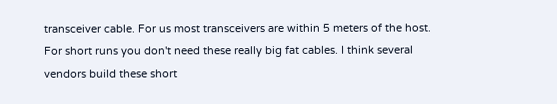transceiver cable. For us most transceivers are within 5 meters of the host.
For short runs you don't need these really big fat cables. I think several
vendors build these short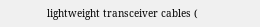lightweight transceiver cables (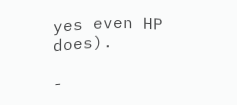yes even HP does).

-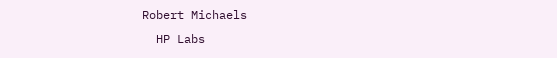Robert Michaels
  HP Labs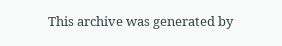This archive was generated by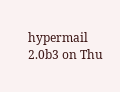hypermail 2.0b3 on Thu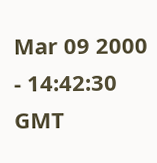Mar 09 2000 - 14:42:30 GMT